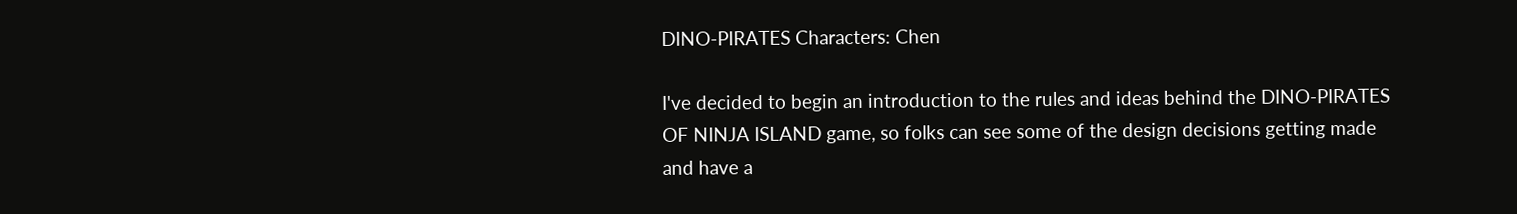DINO-PIRATES Characters: Chen

I've decided to begin an introduction to the rules and ideas behind the DINO-PIRATES OF NINJA ISLAND game, so folks can see some of the design decisions getting made and have a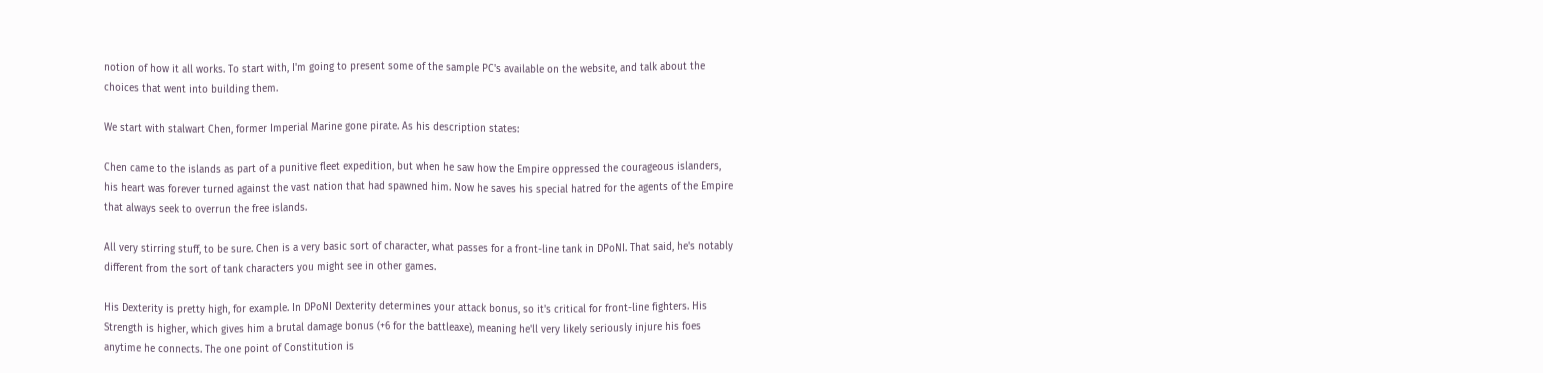notion of how it all works. To start with, I'm going to present some of the sample PC's available on the website, and talk about the choices that went into building them.

We start with stalwart Chen, former Imperial Marine gone pirate. As his description states:

Chen came to the islands as part of a punitive fleet expedition, but when he saw how the Empire oppressed the courageous islanders, his heart was forever turned against the vast nation that had spawned him. Now he saves his special hatred for the agents of the Empire that always seek to overrun the free islands.

All very stirring stuff, to be sure. Chen is a very basic sort of character, what passes for a front-line tank in DPoNI. That said, he's notably different from the sort of tank characters you might see in other games.

His Dexterity is pretty high, for example. In DPoNI Dexterity determines your attack bonus, so it's critical for front-line fighters. His Strength is higher, which gives him a brutal damage bonus (+6 for the battleaxe), meaning he'll very likely seriously injure his foes anytime he connects. The one point of Constitution is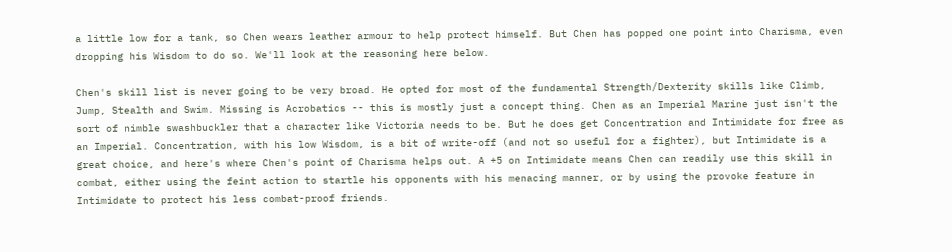a little low for a tank, so Chen wears leather armour to help protect himself. But Chen has popped one point into Charisma, even dropping his Wisdom to do so. We'll look at the reasoning here below.

Chen's skill list is never going to be very broad. He opted for most of the fundamental Strength/Dexterity skills like Climb, Jump, Stealth and Swim. Missing is Acrobatics -- this is mostly just a concept thing. Chen as an Imperial Marine just isn't the sort of nimble swashbuckler that a character like Victoria needs to be. But he does get Concentration and Intimidate for free as an Imperial. Concentration, with his low Wisdom, is a bit of write-off (and not so useful for a fighter), but Intimidate is a great choice, and here's where Chen's point of Charisma helps out. A +5 on Intimidate means Chen can readily use this skill in combat, either using the feint action to startle his opponents with his menacing manner, or by using the provoke feature in Intimidate to protect his less combat-proof friends.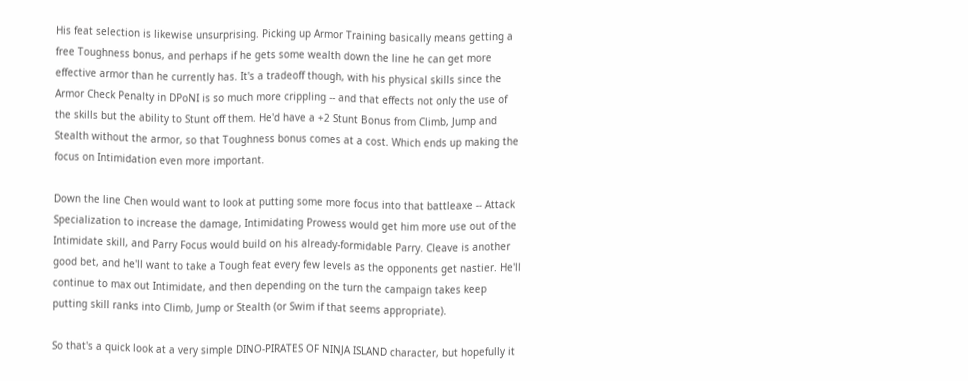His feat selection is likewise unsurprising. Picking up Armor Training basically means getting a free Toughness bonus, and perhaps if he gets some wealth down the line he can get more effective armor than he currently has. It's a tradeoff though, with his physical skills since the Armor Check Penalty in DPoNI is so much more crippling -- and that effects not only the use of the skills but the ability to Stunt off them. He'd have a +2 Stunt Bonus from Climb, Jump and Stealth without the armor, so that Toughness bonus comes at a cost. Which ends up making the focus on Intimidation even more important.

Down the line Chen would want to look at putting some more focus into that battleaxe -- Attack Specialization to increase the damage, Intimidating Prowess would get him more use out of the Intimidate skill, and Parry Focus would build on his already-formidable Parry. Cleave is another good bet, and he'll want to take a Tough feat every few levels as the opponents get nastier. He'll continue to max out Intimidate, and then depending on the turn the campaign takes keep putting skill ranks into Climb, Jump or Stealth (or Swim if that seems appropriate).

So that's a quick look at a very simple DINO-PIRATES OF NINJA ISLAND character, but hopefully it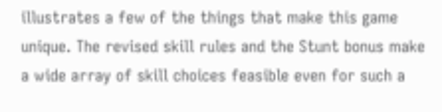illustrates a few of the things that make this game unique. The revised skill rules and the Stunt bonus make a wide array of skill choices feasible even for such a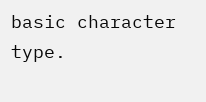basic character type.